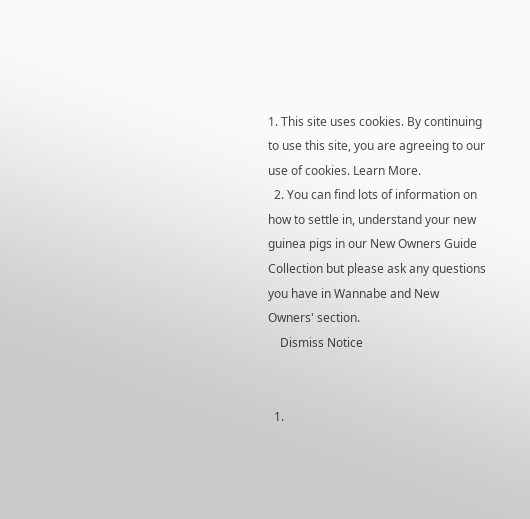1. This site uses cookies. By continuing to use this site, you are agreeing to our use of cookies. Learn More.
  2. You can find lots of information on how to settle in, understand your new guinea pigs in our New Owners Guide Collection but please ask any questions you have in Wannabe and New Owners' section.
    Dismiss Notice


  1.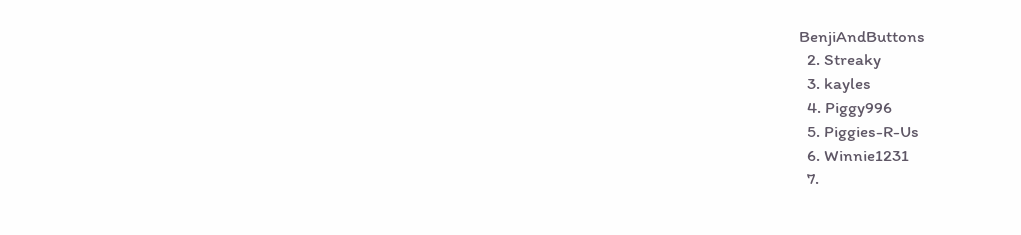BenjiAndButtons
  2. Streaky
  3. kayles
  4. Piggy996
  5. Piggies-R-Us
  6. Winnie1231
  7.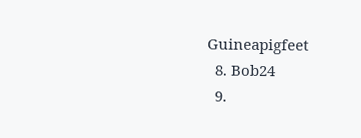Guineapigfeet
  8. Bob24
  9.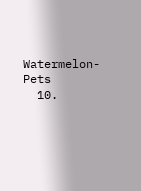Watermelon-Pets
  10.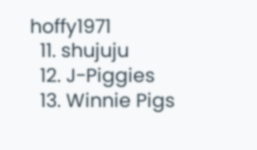hoffy1971
  11. shujuju
  12. J-Piggies
  13. Winnie Pigs